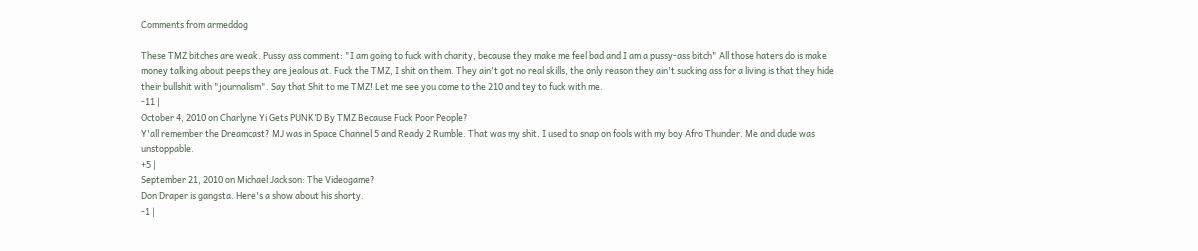Comments from armeddog

These TMZ bitches are weak. Pussy ass comment: "I am going to fuck with charity, because they make me feel bad and I am a pussy-ass bitch" All those haters do is make money talking about peeps they are jealous at. Fuck the TMZ, I shit on them. They ain't got no real skills, the only reason they ain't sucking ass for a living is that they hide their bullshit with "journalism". Say that Shit to me TMZ! Let me see you come to the 210 and tey to fuck with me.
-11 |
October 4, 2010 on Charlyne Yi Gets PUNK’D By TMZ Because Fuck Poor People?
Y'all remember the Dreamcast? MJ was in Space Channel 5 and Ready 2 Rumble. That was my shit. I used to snap on fools with my boy Afro Thunder. Me and dude was unstoppable.
+5 |
September 21, 2010 on Michael Jackson: The Videogame?
Don Draper is gangsta. Here's a show about his shorty.
-1 |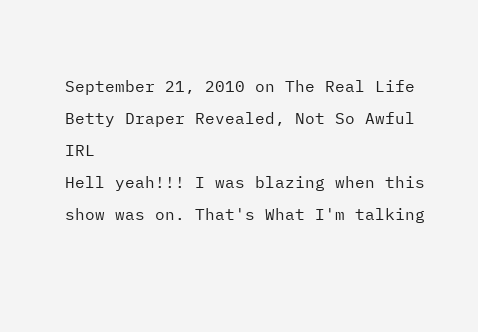September 21, 2010 on The Real Life Betty Draper Revealed, Not So Awful IRL
Hell yeah!!! I was blazing when this show was on. That's What I'm talking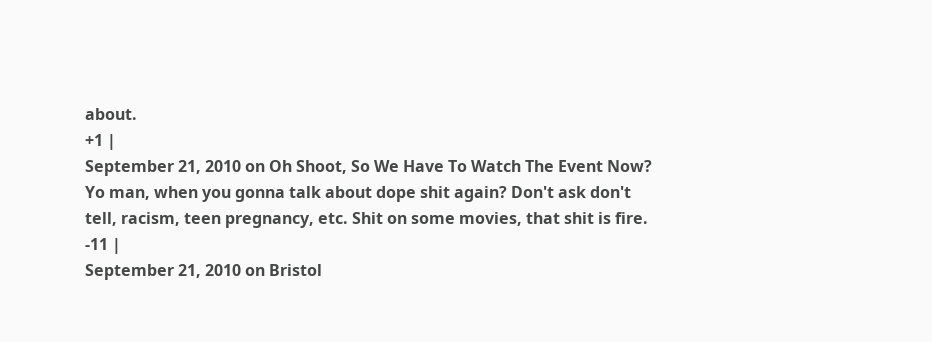about.
+1 |
September 21, 2010 on Oh Shoot, So We Have To Watch The Event Now?
Yo man, when you gonna talk about dope shit again? Don't ask don't tell, racism, teen pregnancy, etc. Shit on some movies, that shit is fire.
-11 |
September 21, 2010 on Bristol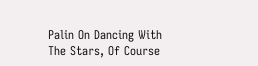Palin On Dancing With The Stars, Of Course